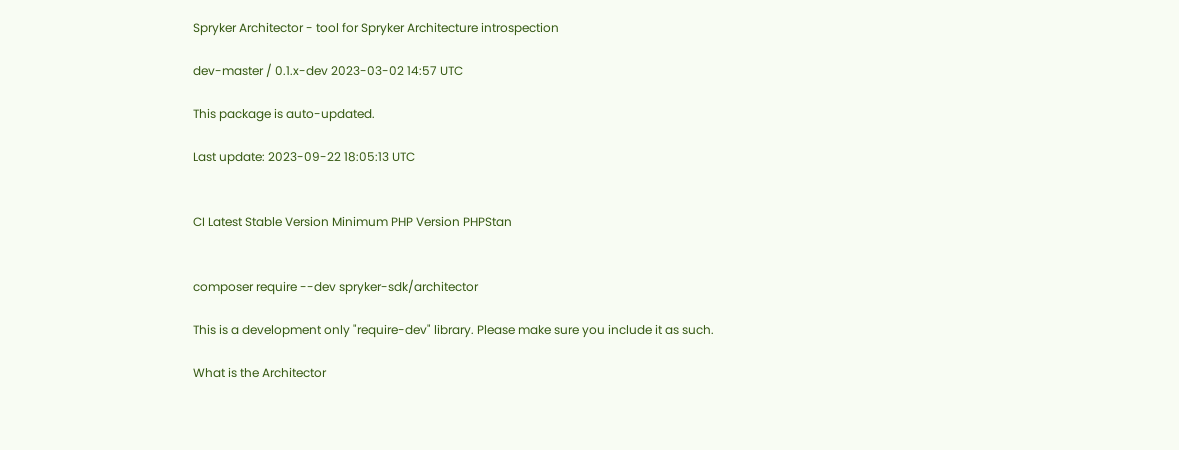Spryker Architector - tool for Spryker Architecture introspection

dev-master / 0.1.x-dev 2023-03-02 14:57 UTC

This package is auto-updated.

Last update: 2023-09-22 18:05:13 UTC


CI Latest Stable Version Minimum PHP Version PHPStan


composer require --dev spryker-sdk/architector

This is a development only "require-dev" library. Please make sure you include it as such.

What is the Architector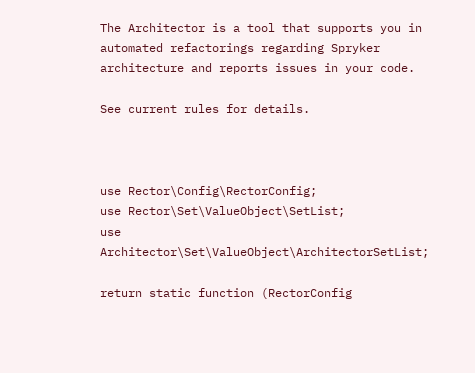The Architector is a tool that supports you in automated refactorings regarding Spryker architecture and reports issues in your code.

See current rules for details.



use Rector\Config\RectorConfig;
use Rector\Set\ValueObject\SetList;
use Architector\Set\ValueObject\ArchitectorSetList;

return static function (RectorConfig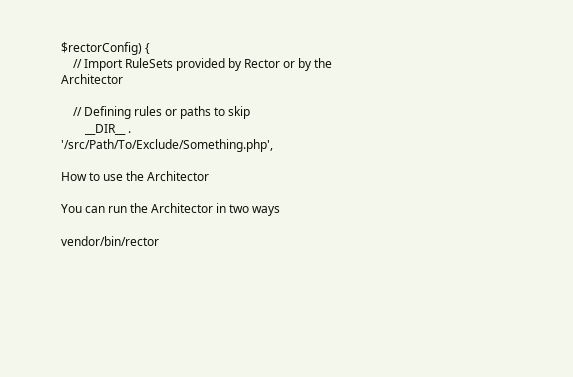$rectorConfig) {
    // Import RuleSets provided by Rector or by the Architector

    // Defining rules or paths to skip
        __DIR__ . '/src/Path/To/Exclude/Something.php',

How to use the Architector

You can run the Architector in two ways

vendor/bin/rector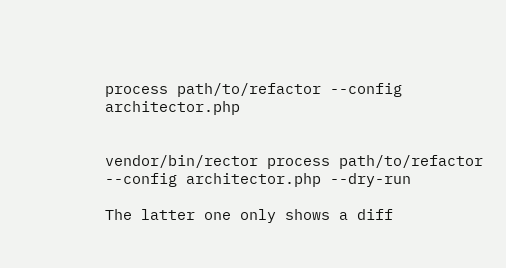process path/to/refactor --config architector.php


vendor/bin/rector process path/to/refactor --config architector.php --dry-run

The latter one only shows a diff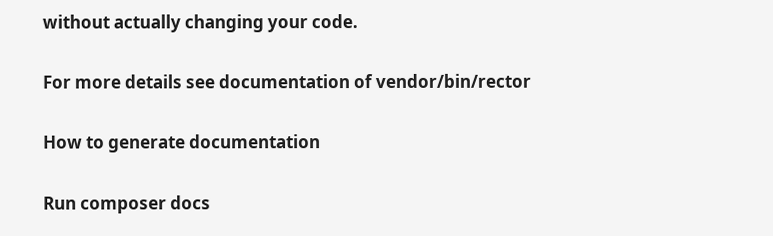without actually changing your code.

For more details see documentation of vendor/bin/rector

How to generate documentation

Run composer docs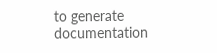to generate documentation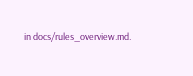in docs/rules_overview.md.